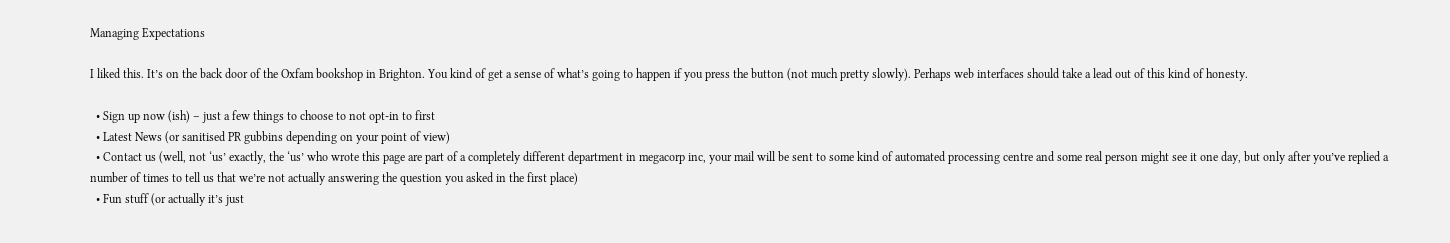Managing Expectations

I liked this. It’s on the back door of the Oxfam bookshop in Brighton. You kind of get a sense of what’s going to happen if you press the button (not much pretty slowly). Perhaps web interfaces should take a lead out of this kind of honesty.

  • Sign up now (ish) – just a few things to choose to not opt-in to first
  • Latest News (or sanitised PR gubbins depending on your point of view)
  • Contact us (well, not ‘us’ exactly, the ‘us’ who wrote this page are part of a completely different department in megacorp inc, your mail will be sent to some kind of automated processing centre and some real person might see it one day, but only after you’ve replied a number of times to tell us that we’re not actually answering the question you asked in the first place)
  • Fun stuff (or actually it’s just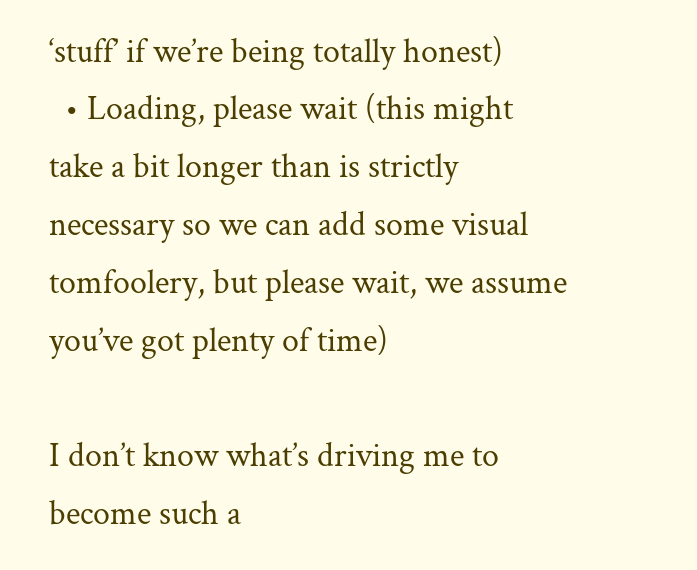‘stuff’ if we’re being totally honest)
  • Loading, please wait (this might take a bit longer than is strictly necessary so we can add some visual tomfoolery, but please wait, we assume you’ve got plenty of time)

I don’t know what’s driving me to become such a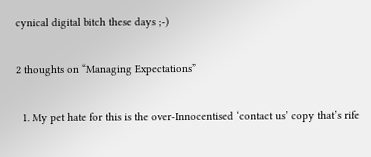cynical digital bitch these days ;-)

2 thoughts on “Managing Expectations”

  1. My pet hate for this is the over-Innocentised ‘contact us’ copy that’s rife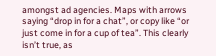amongst ad agencies. Maps with arrows saying “drop in for a chat”, or copy like “or just come in for a cup of tea”. This clearly isn’t true, as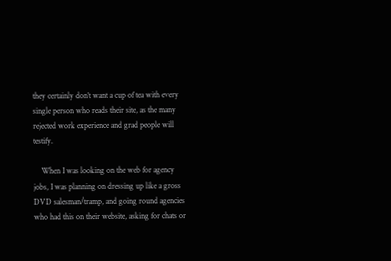they certainly don’t want a cup of tea with every single person who reads their site, as the many rejected work experience and grad people will testify.

    When I was looking on the web for agency jobs, I was planning on dressing up like a gross DVD salesman/tramp, and going round agencies who had this on their website, asking for chats or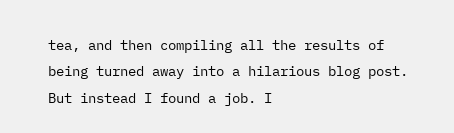tea, and then compiling all the results of being turned away into a hilarious blog post. But instead I found a job. I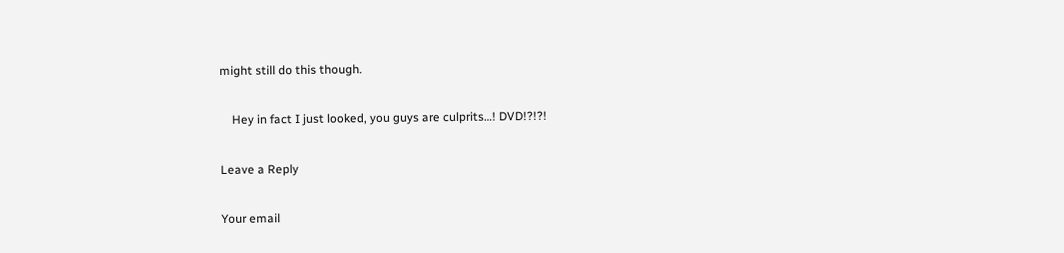might still do this though.

    Hey in fact I just looked, you guys are culprits…! DVD!?!?!

Leave a Reply

Your email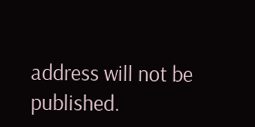address will not be published.